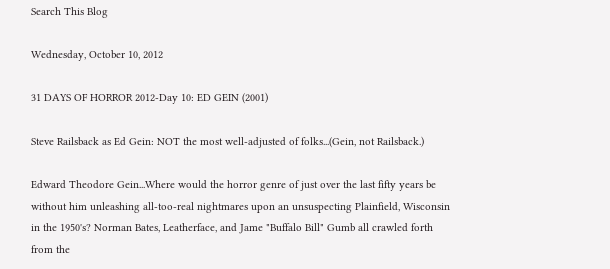Search This Blog

Wednesday, October 10, 2012

31 DAYS OF HORROR 2012-Day 10: ED GEIN (2001)

Steve Railsback as Ed Gein: NOT the most well-adjusted of folks...(Gein, not Railsback.)

Edward Theodore Gein...Where would the horror genre of just over the last fifty years be without him unleashing all-too-real nightmares upon an unsuspecting Plainfield, Wisconsin in the 1950's? Norman Bates, Leatherface, and Jame "Buffalo Bill" Gumb all crawled forth from the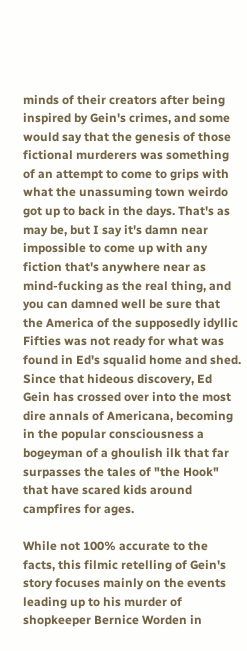minds of their creators after being inspired by Gein's crimes, and some would say that the genesis of those fictional murderers was something of an attempt to come to grips with what the unassuming town weirdo got up to back in the days. That's as may be, but I say it's damn near impossible to come up with any fiction that's anywhere near as mind-fucking as the real thing, and you can damned well be sure that the America of the supposedly idyllic Fifties was not ready for what was found in Ed's squalid home and shed. Since that hideous discovery, Ed Gein has crossed over into the most dire annals of Americana, becoming in the popular consciousness a bogeyman of a ghoulish ilk that far surpasses the tales of "the Hook" that have scared kids around campfires for ages.

While not 100% accurate to the facts, this filmic retelling of Gein's story focuses mainly on the events leading up to his murder of shopkeeper Bernice Worden in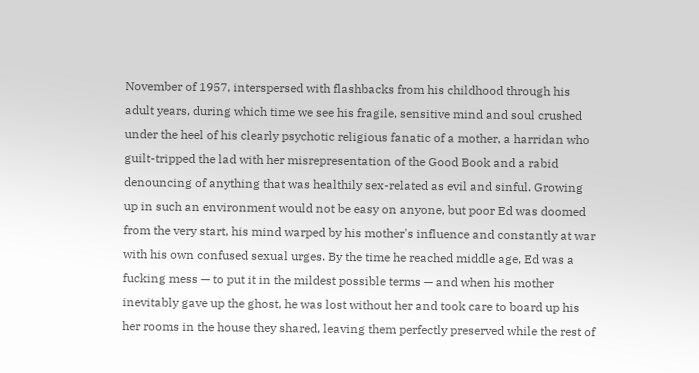November of 1957, interspersed with flashbacks from his childhood through his adult years, during which time we see his fragile, sensitive mind and soul crushed under the heel of his clearly psychotic religious fanatic of a mother, a harridan who guilt-tripped the lad with her misrepresentation of the Good Book and a rabid denouncing of anything that was healthily sex-related as evil and sinful. Growing up in such an environment would not be easy on anyone, but poor Ed was doomed from the very start, his mind warped by his mother's influence and constantly at war with his own confused sexual urges. By the time he reached middle age, Ed was a fucking mess — to put it in the mildest possible terms — and when his mother inevitably gave up the ghost, he was lost without her and took care to board up his her rooms in the house they shared, leaving them perfectly preserved while the rest of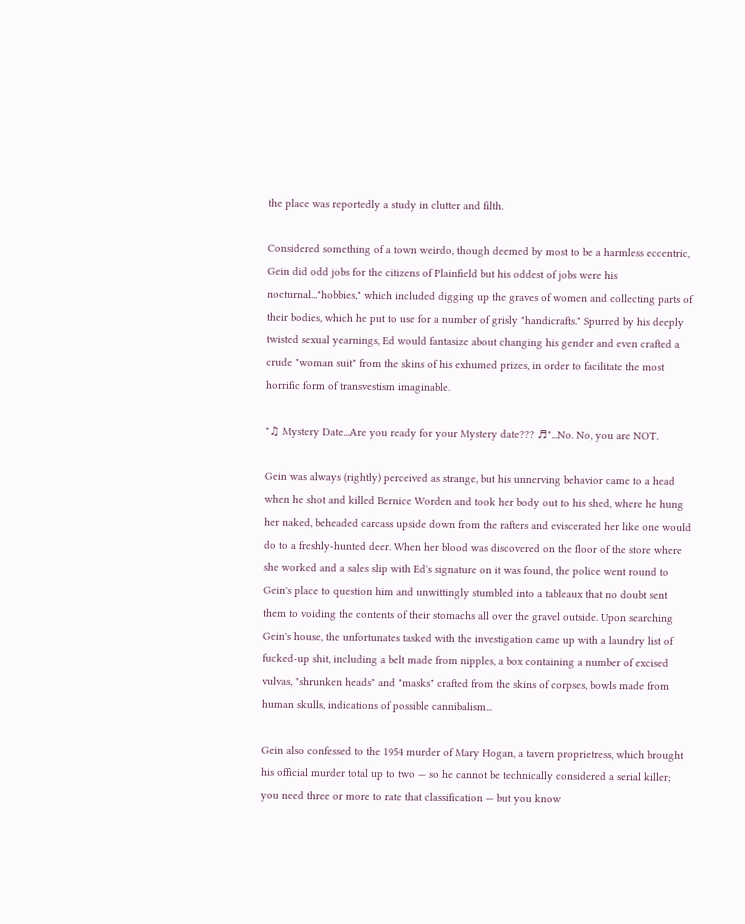the place was reportedly a study in clutter and filth.

Considered something of a town weirdo, though deemed by most to be a harmless eccentric, Gein did odd jobs for the citizens of Plainfield but his oddest of jobs were his nocturnal..."hobbies," which included digging up the graves of women and collecting parts of their bodies, which he put to use for a number of grisly "handicrafts." Spurred by his deeply twisted sexual yearnings, Ed would fantasize about changing his gender and even crafted a crude "woman suit" from the skins of his exhumed prizes, in order to facilitate the most horrific form of transvestism imaginable.

"♫ Mystery Date...Are you ready for your Mystery date??? ♬"...No. No, you are NOT.

Gein was always (rightly) perceived as strange, but his unnerving behavior came to a head when he shot and killed Bernice Worden and took her body out to his shed, where he hung her naked, beheaded carcass upside down from the rafters and eviscerated her like one would do to a freshly-hunted deer. When her blood was discovered on the floor of the store where she worked and a sales slip with Ed's signature on it was found, the police went round to Gein's place to question him and unwittingly stumbled into a tableaux that no doubt sent them to voiding the contents of their stomachs all over the gravel outside. Upon searching Gein's house, the unfortunates tasked with the investigation came up with a laundry list of fucked-up shit, including a belt made from nipples, a box containing a number of excised vulvas, "shrunken heads" and "masks" crafted from the skins of corpses, bowls made from human skulls, indications of possible cannibalism...

Gein also confessed to the 1954 murder of Mary Hogan, a tavern proprietress, which brought his official murder total up to two — so he cannot be technically considered a serial killer; you need three or more to rate that classification — but you know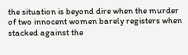the situation is beyond dire when the murder of two innocent women barely registers when stacked against the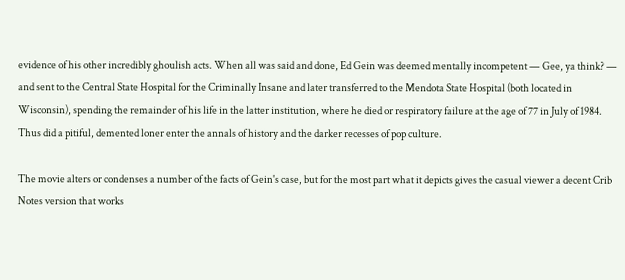evidence of his other incredibly ghoulish acts. When all was said and done, Ed Gein was deemed mentally incompetent — Gee, ya think? — and sent to the Central State Hospital for the Criminally Insane and later transferred to the Mendota State Hospital (both located in Wisconsin), spending the remainder of his life in the latter institution, where he died or respiratory failure at the age of 77 in July of 1984. Thus did a pitiful, demented loner enter the annals of history and the darker recesses of pop culture.

The movie alters or condenses a number of the facts of Gein's case, but for the most part what it depicts gives the casual viewer a decent Crib Notes version that works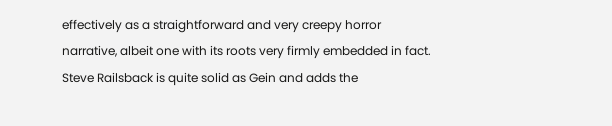effectively as a straightforward and very creepy horror narrative, albeit one with its roots very firmly embedded in fact. Steve Railsback is quite solid as Gein and adds the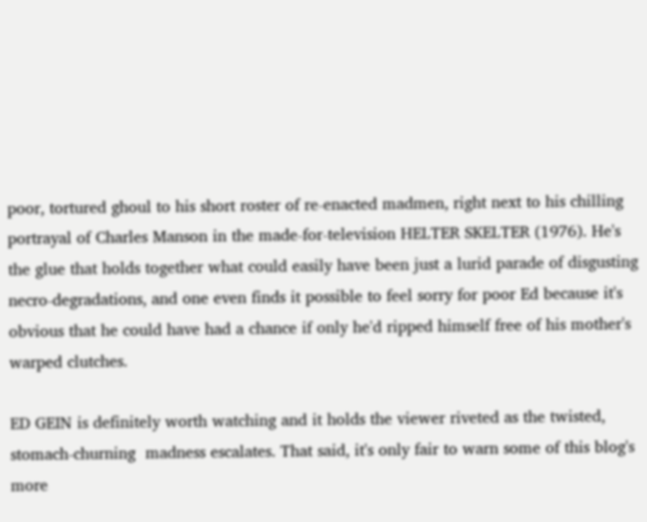poor, tortured ghoul to his short roster of re-enacted madmen, right next to his chilling portrayal of Charles Manson in the made-for-television HELTER SKELTER (1976). He's the glue that holds together what could easily have been just a lurid parade of disgusting necro-degradations, and one even finds it possible to feel sorry for poor Ed because it's obvious that he could have had a chance if only he'd ripped himself free of his mother's warped clutches.

ED GEIN is definitely worth watching and it holds the viewer riveted as the twisted, stomach-churning  madness escalates. That said, it's only fair to warn some of this blog's more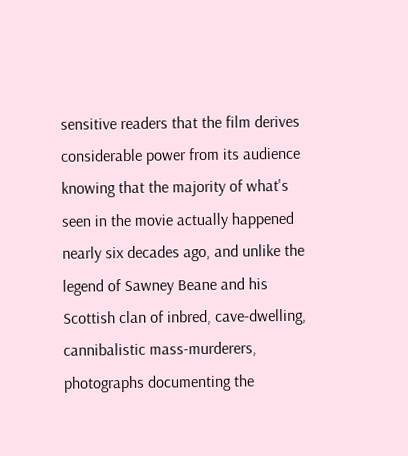sensitive readers that the film derives considerable power from its audience knowing that the majority of what's seen in the movie actually happened nearly six decades ago, and unlike the legend of Sawney Beane and his Scottish clan of inbred, cave-dwelling, cannibalistic mass-murderers, photographs documenting the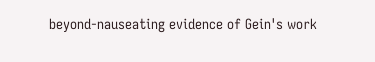beyond-nauseating evidence of Gein's work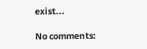exist...

No comments: